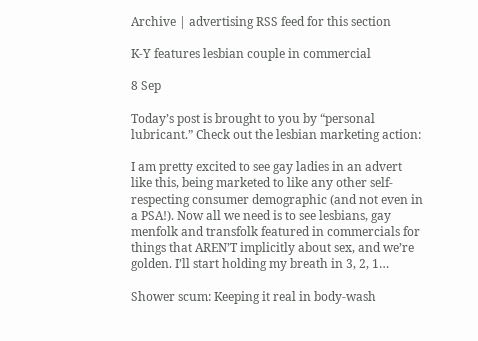Archive | advertising RSS feed for this section

K-Y features lesbian couple in commercial

8 Sep

Today’s post is brought to you by “personal lubricant.” Check out the lesbian marketing action:

I am pretty excited to see gay ladies in an advert like this, being marketed to like any other self-respecting consumer demographic (and not even in a PSA!). Now all we need is to see lesbians, gay menfolk and transfolk featured in commercials for things that AREN’T implicitly about sex, and we’re golden. I’ll start holding my breath in 3, 2, 1…

Shower scum: Keeping it real in body-wash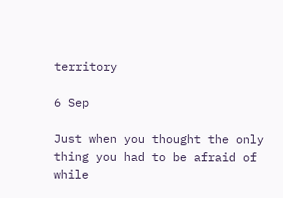territory

6 Sep

Just when you thought the only thing you had to be afraid of while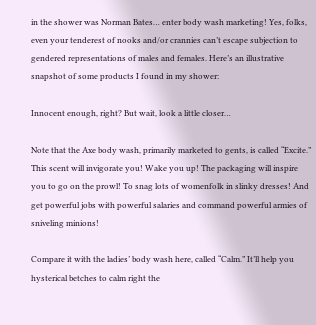in the shower was Norman Bates… enter body wash marketing! Yes, folks, even your tenderest of nooks and/or crannies can’t escape subjection to gendered representations of males and females. Here’s an illustrative snapshot of some products I found in my shower:

Innocent enough, right? But wait, look a little closer…

Note that the Axe body wash, primarily marketed to gents, is called “Excite.” This scent will invigorate you! Wake you up! The packaging will inspire you to go on the prowl! To snag lots of womenfolk in slinky dresses! And get powerful jobs with powerful salaries and command powerful armies of sniveling minions!

Compare it with the ladies’ body wash here, called “Calm.” It’ll help you hysterical betches to calm right the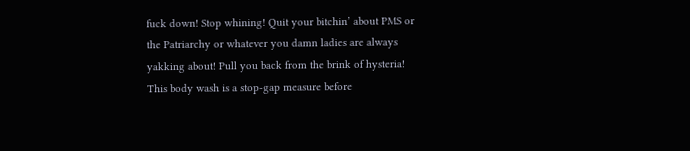fuck down! Stop whining! Quit your bitchin’ about PMS or the Patriarchy or whatever you damn ladies are always yakking about! Pull you back from the brink of hysteria! This body wash is a stop-gap measure before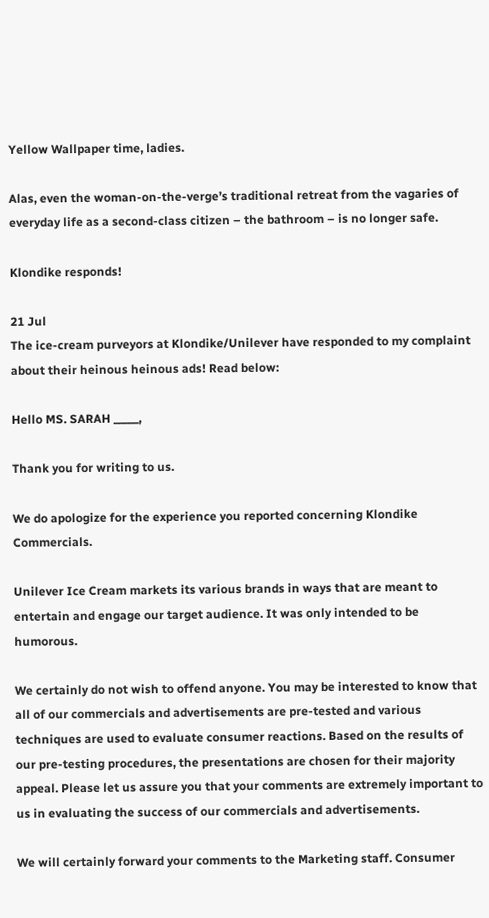Yellow Wallpaper time, ladies.

Alas, even the woman-on-the-verge’s traditional retreat from the vagaries of everyday life as a second-class citizen – the bathroom – is no longer safe.

Klondike responds!

21 Jul
The ice-cream purveyors at Klondike/Unilever have responded to my complaint about their heinous heinous ads! Read below:

Hello MS. SARAH _____,

Thank you for writing to us.

We do apologize for the experience you reported concerning Klondike Commercials.

Unilever Ice Cream markets its various brands in ways that are meant to entertain and engage our target audience. It was only intended to be humorous.

We certainly do not wish to offend anyone. You may be interested to know that all of our commercials and advertisements are pre-tested and various techniques are used to evaluate consumer reactions. Based on the results of our pre-testing procedures, the presentations are chosen for their majority appeal. Please let us assure you that your comments are extremely important to us in evaluating the success of our commercials and advertisements.

We will certainly forward your comments to the Marketing staff. Consumer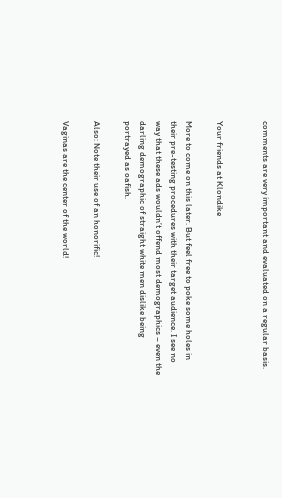comments are very important and evaluated on a regular basis.


Your friends at Klondike

More to come on this later. But feel free to poke some holes in their pre-testing procedures with their target audience. I see no way that these ads wouldn’t offend most demographics – even the darling demographic of straight white men dislike being portrayed as oafish.

Also: Note their use of an honorific!

Vaginas are the center of the world!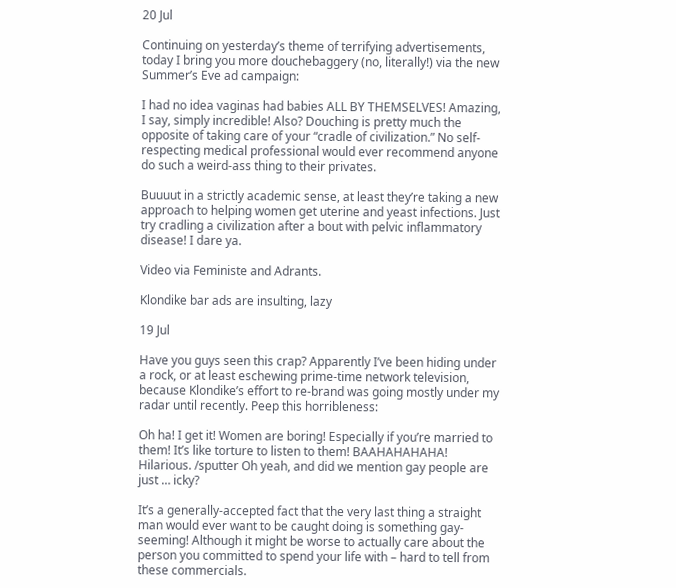20 Jul

Continuing on yesterday’s theme of terrifying advertisements, today I bring you more douchebaggery (no, literally!) via the new Summer’s Eve ad campaign:

I had no idea vaginas had babies ALL BY THEMSELVES! Amazing, I say, simply incredible! Also? Douching is pretty much the opposite of taking care of your “cradle of civilization.” No self-respecting medical professional would ever recommend anyone do such a weird-ass thing to their privates.

Buuuut in a strictly academic sense, at least they’re taking a new approach to helping women get uterine and yeast infections. Just try cradling a civilization after a bout with pelvic inflammatory disease! I dare ya.

Video via Feministe and Adrants.

Klondike bar ads are insulting, lazy

19 Jul

Have you guys seen this crap? Apparently I’ve been hiding under a rock, or at least eschewing prime-time network television, because Klondike’s effort to re-brand was going mostly under my radar until recently. Peep this horribleness:

Oh ha! I get it! Women are boring! Especially if you’re married to them! It’s like torture to listen to them! BAAHAHAHAHA! Hilarious. /sputter Oh yeah, and did we mention gay people are just … icky?

It’s a generally-accepted fact that the very last thing a straight man would ever want to be caught doing is something gay-seeming! Although it might be worse to actually care about the person you committed to spend your life with – hard to tell from these commercials.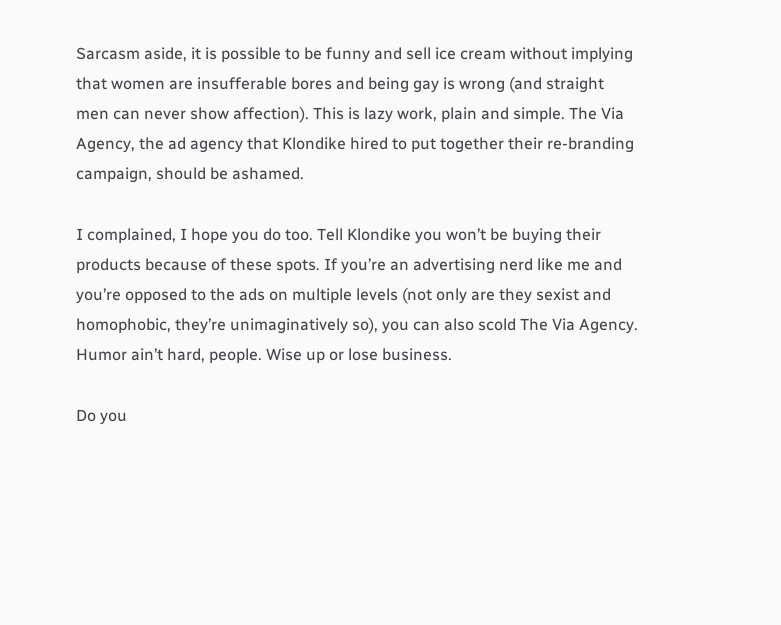Sarcasm aside, it is possible to be funny and sell ice cream without implying that women are insufferable bores and being gay is wrong (and straight men can never show affection). This is lazy work, plain and simple. The Via Agency, the ad agency that Klondike hired to put together their re-branding campaign, should be ashamed.

I complained, I hope you do too. Tell Klondike you won’t be buying their products because of these spots. If you’re an advertising nerd like me and you’re opposed to the ads on multiple levels (not only are they sexist and homophobic, they’re unimaginatively so), you can also scold The Via Agency. Humor ain’t hard, people. Wise up or lose business.

Do you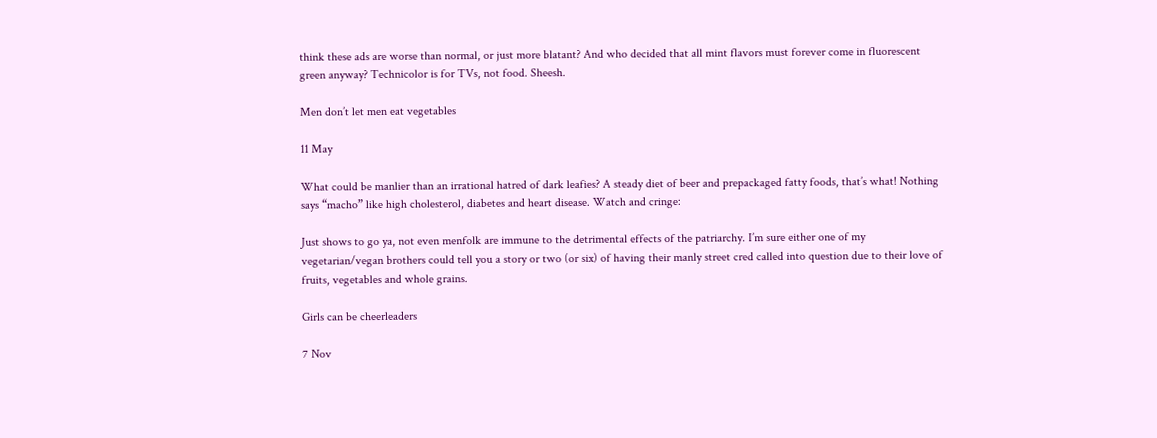think these ads are worse than normal, or just more blatant? And who decided that all mint flavors must forever come in fluorescent green anyway? Technicolor is for TVs, not food. Sheesh.

Men don’t let men eat vegetables

11 May

What could be manlier than an irrational hatred of dark leafies? A steady diet of beer and prepackaged fatty foods, that’s what! Nothing says “macho” like high cholesterol, diabetes and heart disease. Watch and cringe:

Just shows to go ya, not even menfolk are immune to the detrimental effects of the patriarchy. I’m sure either one of my vegetarian/vegan brothers could tell you a story or two (or six) of having their manly street cred called into question due to their love of fruits, vegetables and whole grains.

Girls can be cheerleaders

7 Nov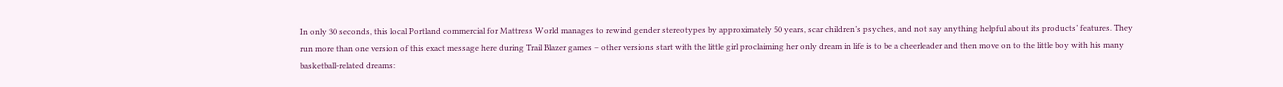In only 30 seconds, this local Portland commercial for Mattress World manages to rewind gender stereotypes by approximately 50 years, scar children’s psyches, and not say anything helpful about its products’ features. They run more than one version of this exact message here during Trail Blazer games – other versions start with the little girl proclaiming her only dream in life is to be a cheerleader and then move on to the little boy with his many basketball-related dreams: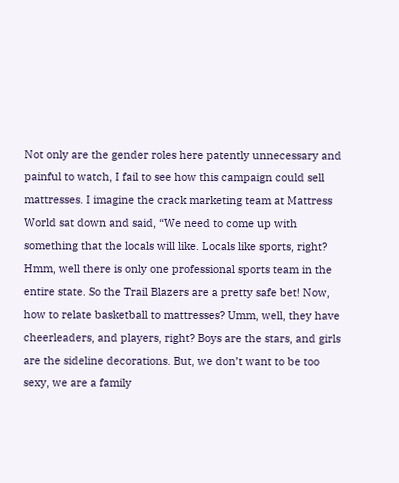Not only are the gender roles here patently unnecessary and painful to watch, I fail to see how this campaign could sell mattresses. I imagine the crack marketing team at Mattress World sat down and said, “We need to come up with something that the locals will like. Locals like sports, right? Hmm, well there is only one professional sports team in the entire state. So the Trail Blazers are a pretty safe bet! Now, how to relate basketball to mattresses? Umm, well, they have cheerleaders, and players, right? Boys are the stars, and girls are the sideline decorations. But, we don’t want to be too sexy, we are a family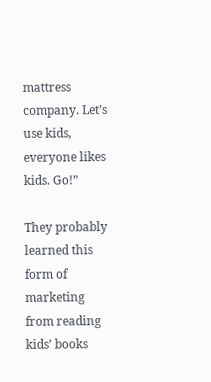mattress company. Let’s use kids, everyone likes kids. Go!”

They probably learned this form of marketing from reading kids’ books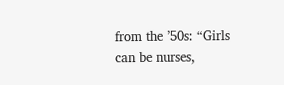from the ’50s: “Girls can be nurses,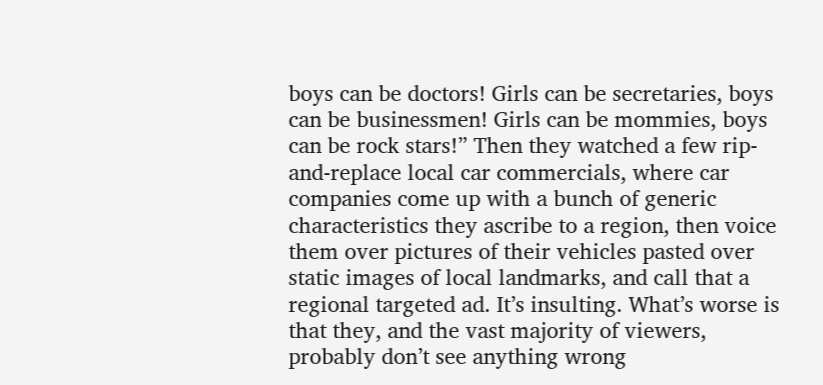boys can be doctors! Girls can be secretaries, boys can be businessmen! Girls can be mommies, boys can be rock stars!” Then they watched a few rip-and-replace local car commercials, where car companies come up with a bunch of generic characteristics they ascribe to a region, then voice them over pictures of their vehicles pasted over static images of local landmarks, and call that a regional targeted ad. It’s insulting. What’s worse is that they, and the vast majority of viewers, probably don’t see anything wrong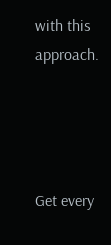with this approach.




Get every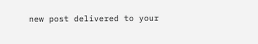new post delivered to your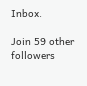Inbox.

Join 59 other followers